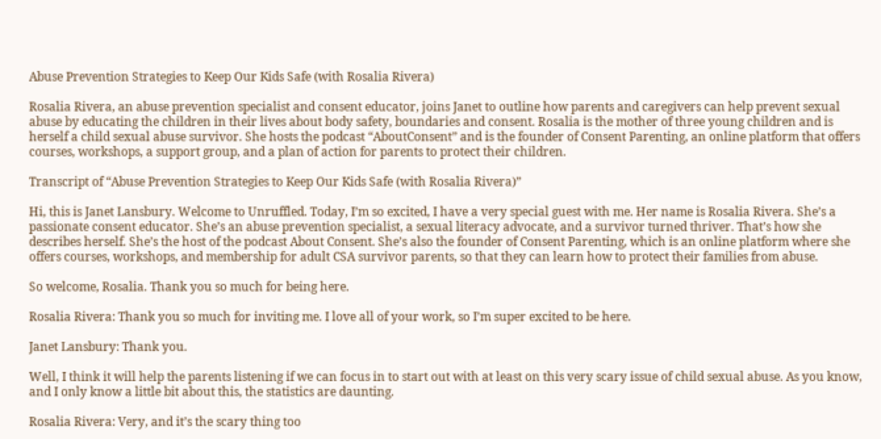Abuse Prevention Strategies to Keep Our Kids Safe (with Rosalia Rivera)

Rosalia Rivera, an abuse prevention specialist and consent educator, joins Janet to outline how parents and caregivers can help prevent sexual abuse by educating the children in their lives about body safety, boundaries and consent. Rosalia is the mother of three young children and is herself a child sexual abuse survivor. She hosts the podcast “AboutConsent” and is the founder of Consent Parenting, an online platform that offers courses, workshops, a support group, and a plan of action for parents to protect their children.

Transcript of “Abuse Prevention Strategies to Keep Our Kids Safe (with Rosalia Rivera)”

Hi, this is Janet Lansbury. Welcome to Unruffled. Today, I’m so excited, I have a very special guest with me. Her name is Rosalia Rivera. She’s a passionate consent educator. She’s an abuse prevention specialist, a sexual literacy advocate, and a survivor turned thriver. That’s how she describes herself. She’s the host of the podcast About Consent. She’s also the founder of Consent Parenting, which is an online platform where she offers courses, workshops, and membership for adult CSA survivor parents, so that they can learn how to protect their families from abuse.

So welcome, Rosalia. Thank you so much for being here.

Rosalia Rivera: Thank you so much for inviting me. I love all of your work, so I’m super excited to be here.

Janet Lansbury: Thank you.

Well, I think it will help the parents listening if we can focus in to start out with at least on this very scary issue of child sexual abuse. As you know, and I only know a little bit about this, the statistics are daunting.

Rosalia Rivera: Very, and it’s the scary thing too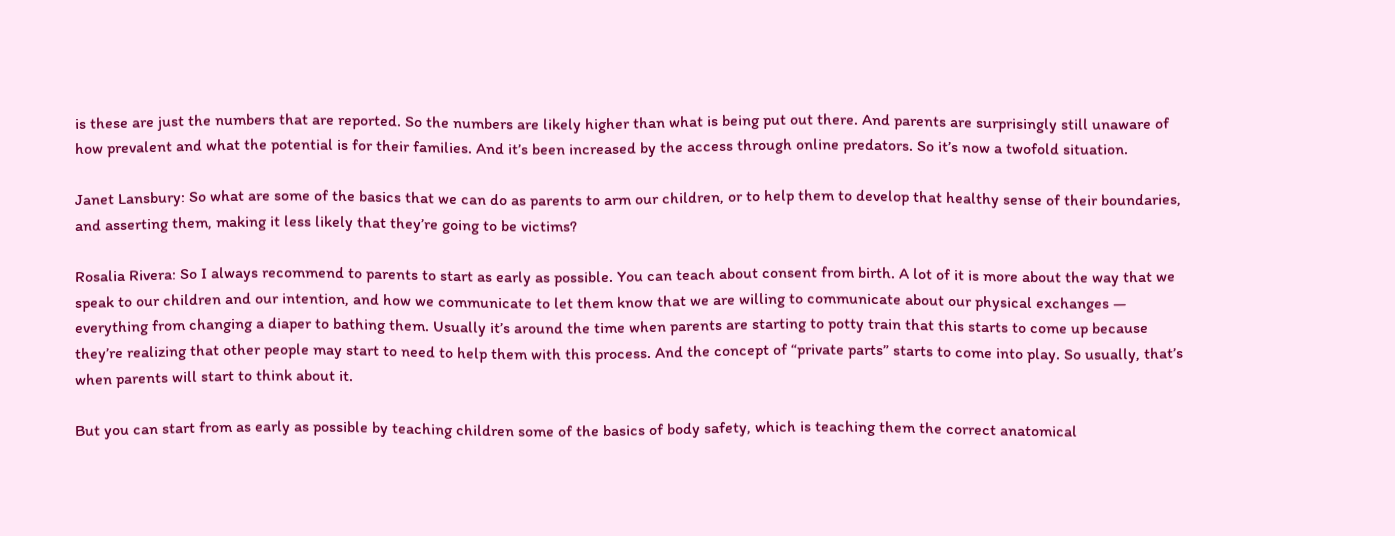is these are just the numbers that are reported. So the numbers are likely higher than what is being put out there. And parents are surprisingly still unaware of how prevalent and what the potential is for their families. And it’s been increased by the access through online predators. So it’s now a twofold situation.

Janet Lansbury: So what are some of the basics that we can do as parents to arm our children, or to help them to develop that healthy sense of their boundaries, and asserting them, making it less likely that they’re going to be victims?

Rosalia Rivera: So I always recommend to parents to start as early as possible. You can teach about consent from birth. A lot of it is more about the way that we speak to our children and our intention, and how we communicate to let them know that we are willing to communicate about our physical exchanges — everything from changing a diaper to bathing them. Usually it’s around the time when parents are starting to potty train that this starts to come up because they’re realizing that other people may start to need to help them with this process. And the concept of “private parts” starts to come into play. So usually, that’s when parents will start to think about it.

But you can start from as early as possible by teaching children some of the basics of body safety, which is teaching them the correct anatomical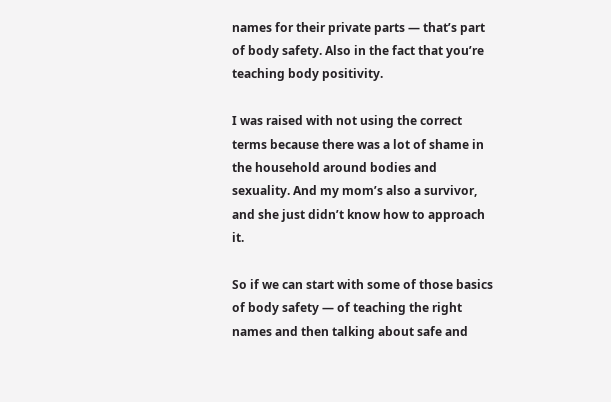names for their private parts — that’s part of body safety. Also in the fact that you’re teaching body positivity.

I was raised with not using the correct terms because there was a lot of shame in the household around bodies and sexuality. And my mom’s also a survivor, and she just didn’t know how to approach it.

So if we can start with some of those basics of body safety — of teaching the right names and then talking about safe and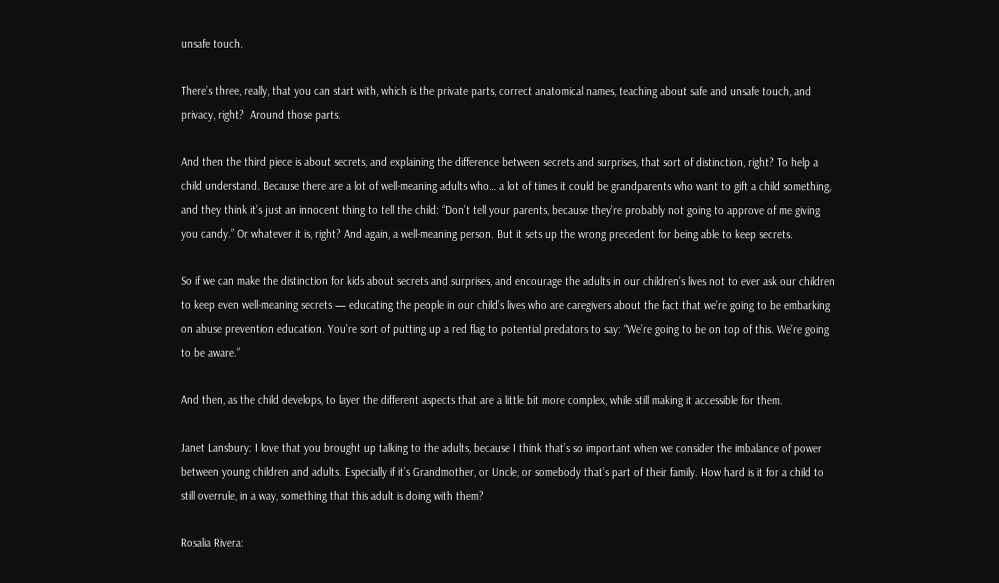unsafe touch.

There’s three, really, that you can start with, which is the private parts, correct anatomical names, teaching about safe and unsafe touch, and privacy, right?  Around those parts.

And then the third piece is about secrets, and explaining the difference between secrets and surprises, that sort of distinction, right? To help a child understand. Because there are a lot of well-meaning adults who… a lot of times it could be grandparents who want to gift a child something, and they think it’s just an innocent thing to tell the child: “Don’t tell your parents, because they’re probably not going to approve of me giving you candy.” Or whatever it is, right? And again, a well-meaning person. But it sets up the wrong precedent for being able to keep secrets.

So if we can make the distinction for kids about secrets and surprises, and encourage the adults in our children’s lives not to ever ask our children to keep even well-meaning secrets — educating the people in our child’s lives who are caregivers about the fact that we’re going to be embarking on abuse prevention education. You’re sort of putting up a red flag to potential predators to say: “We’re going to be on top of this. We’re going to be aware.”

And then, as the child develops, to layer the different aspects that are a little bit more complex, while still making it accessible for them.

Janet Lansbury: I love that you brought up talking to the adults, because I think that’s so important when we consider the imbalance of power between young children and adults. Especially if it’s Grandmother, or Uncle, or somebody that’s part of their family. How hard is it for a child to still overrule, in a way, something that this adult is doing with them?

Rosalia Rivera: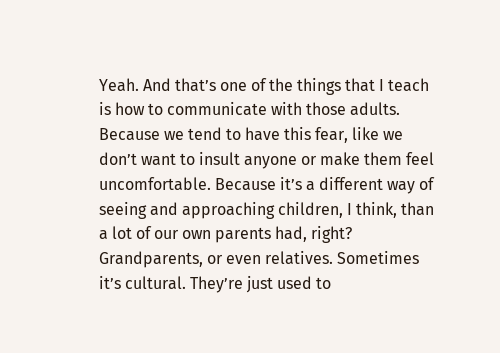Yeah. And that’s one of the things that I teach is how to communicate with those adults. Because we tend to have this fear, like we don’t want to insult anyone or make them feel uncomfortable. Because it’s a different way of seeing and approaching children, I think, than a lot of our own parents had, right? Grandparents, or even relatives. Sometimes it’s cultural. They’re just used to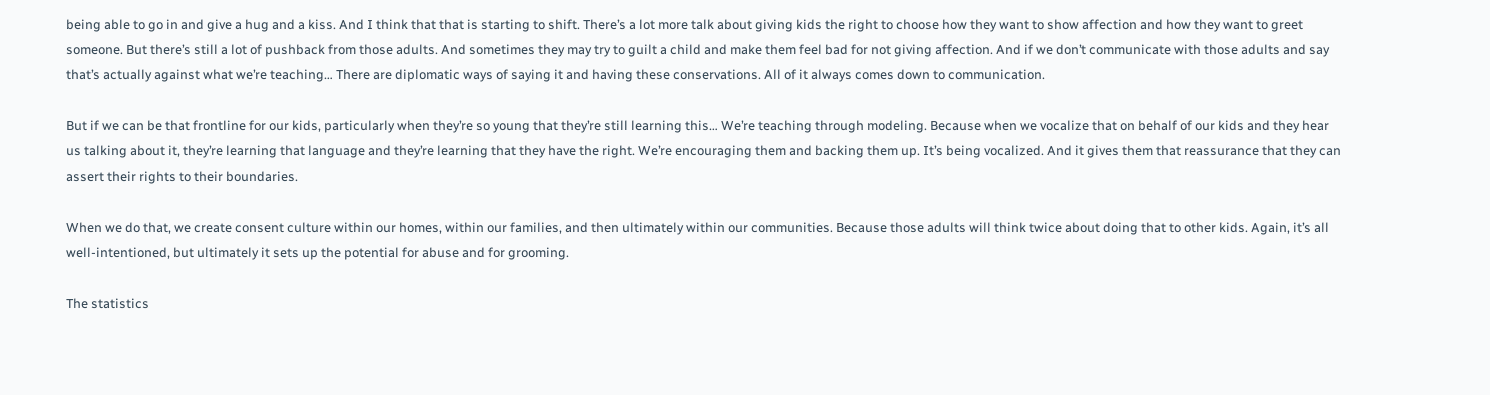being able to go in and give a hug and a kiss. And I think that that is starting to shift. There’s a lot more talk about giving kids the right to choose how they want to show affection and how they want to greet someone. But there’s still a lot of pushback from those adults. And sometimes they may try to guilt a child and make them feel bad for not giving affection. And if we don’t communicate with those adults and say that’s actually against what we’re teaching… There are diplomatic ways of saying it and having these conservations. All of it always comes down to communication.

But if we can be that frontline for our kids, particularly when they’re so young that they’re still learning this… We’re teaching through modeling. Because when we vocalize that on behalf of our kids and they hear us talking about it, they’re learning that language and they’re learning that they have the right. We’re encouraging them and backing them up. It’s being vocalized. And it gives them that reassurance that they can assert their rights to their boundaries.

When we do that, we create consent culture within our homes, within our families, and then ultimately within our communities. Because those adults will think twice about doing that to other kids. Again, it’s all well-intentioned, but ultimately it sets up the potential for abuse and for grooming.

The statistics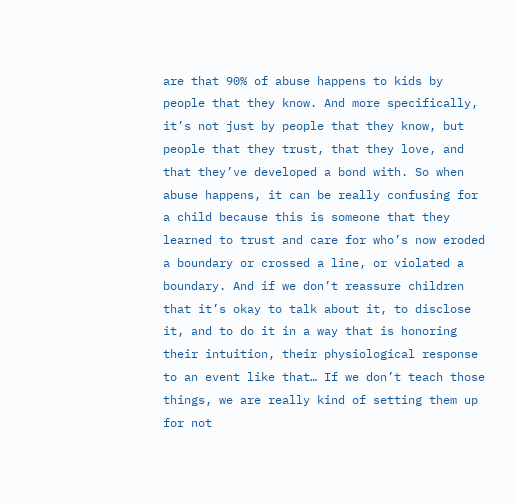are that 90% of abuse happens to kids by people that they know. And more specifically, it’s not just by people that they know, but people that they trust, that they love, and that they’ve developed a bond with. So when abuse happens, it can be really confusing for a child because this is someone that they learned to trust and care for who’s now eroded a boundary or crossed a line, or violated a boundary. And if we don’t reassure children that it’s okay to talk about it, to disclose it, and to do it in a way that is honoring their intuition, their physiological response to an event like that… If we don’t teach those things, we are really kind of setting them up for not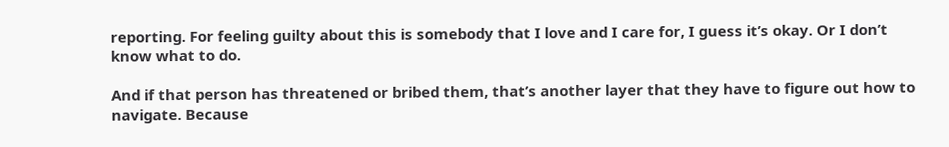reporting. For feeling guilty about this is somebody that I love and I care for, I guess it’s okay. Or I don’t know what to do.

And if that person has threatened or bribed them, that’s another layer that they have to figure out how to navigate. Because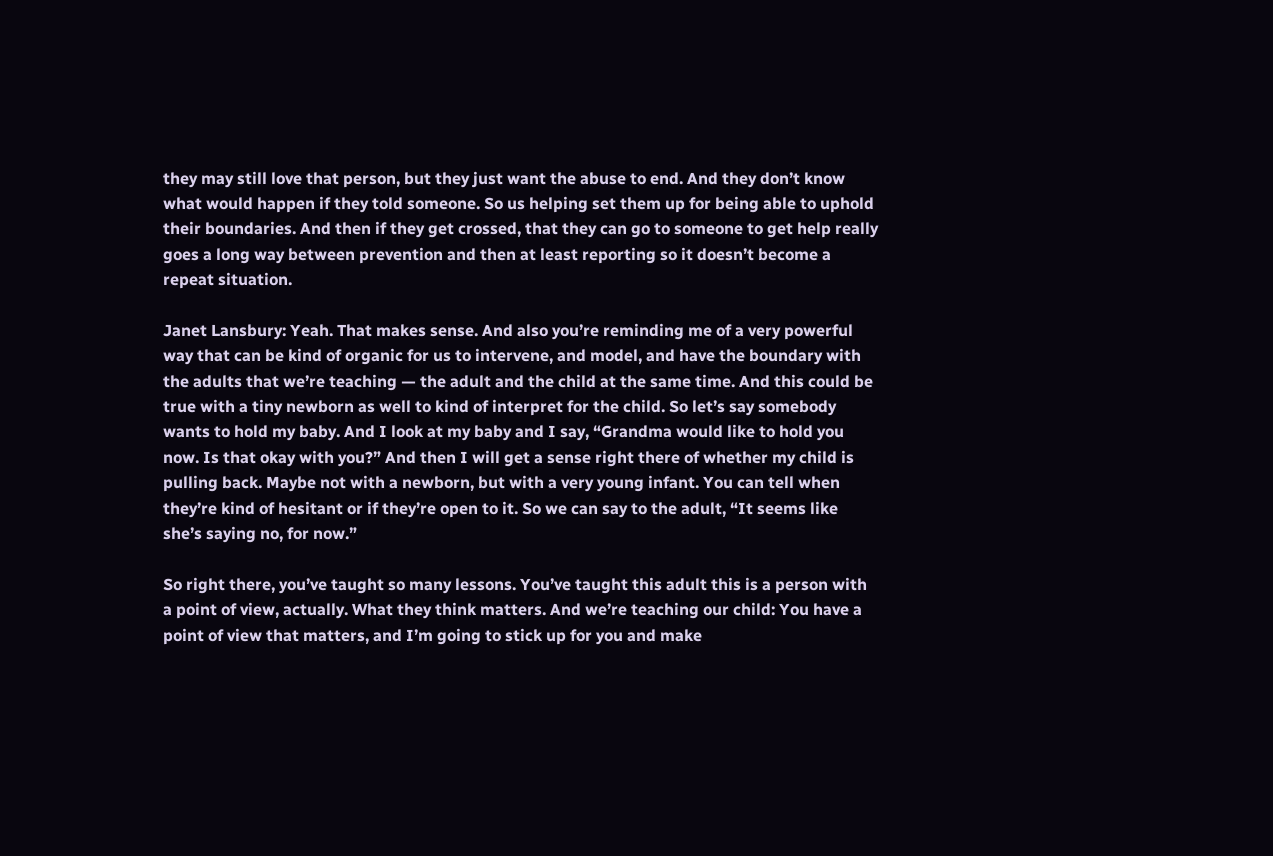they may still love that person, but they just want the abuse to end. And they don’t know what would happen if they told someone. So us helping set them up for being able to uphold their boundaries. And then if they get crossed, that they can go to someone to get help really goes a long way between prevention and then at least reporting so it doesn’t become a repeat situation.

Janet Lansbury: Yeah. That makes sense. And also you’re reminding me of a very powerful way that can be kind of organic for us to intervene, and model, and have the boundary with the adults that we’re teaching — the adult and the child at the same time. And this could be true with a tiny newborn as well to kind of interpret for the child. So let’s say somebody wants to hold my baby. And I look at my baby and I say, “Grandma would like to hold you now. Is that okay with you?” And then I will get a sense right there of whether my child is pulling back. Maybe not with a newborn, but with a very young infant. You can tell when they’re kind of hesitant or if they’re open to it. So we can say to the adult, “It seems like she’s saying no, for now.”

So right there, you’ve taught so many lessons. You’ve taught this adult this is a person with a point of view, actually. What they think matters. And we’re teaching our child: You have a point of view that matters, and I’m going to stick up for you and make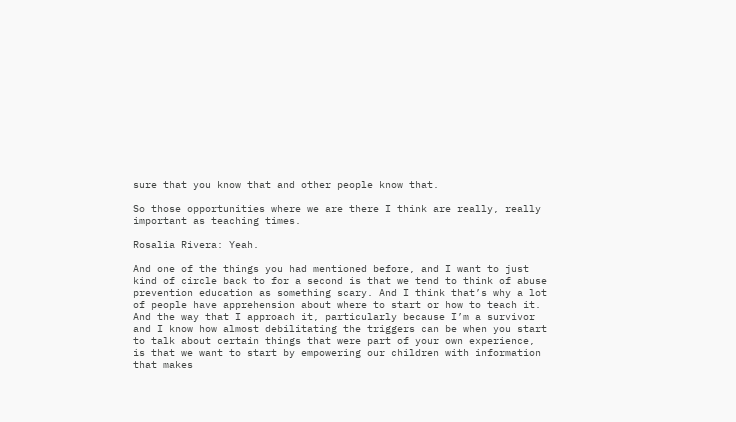sure that you know that and other people know that.

So those opportunities where we are there I think are really, really important as teaching times.

Rosalia Rivera: Yeah.

And one of the things you had mentioned before, and I want to just kind of circle back to for a second is that we tend to think of abuse prevention education as something scary. And I think that’s why a lot of people have apprehension about where to start or how to teach it. And the way that I approach it, particularly because I’m a survivor and I know how almost debilitating the triggers can be when you start to talk about certain things that were part of your own experience, is that we want to start by empowering our children with information that makes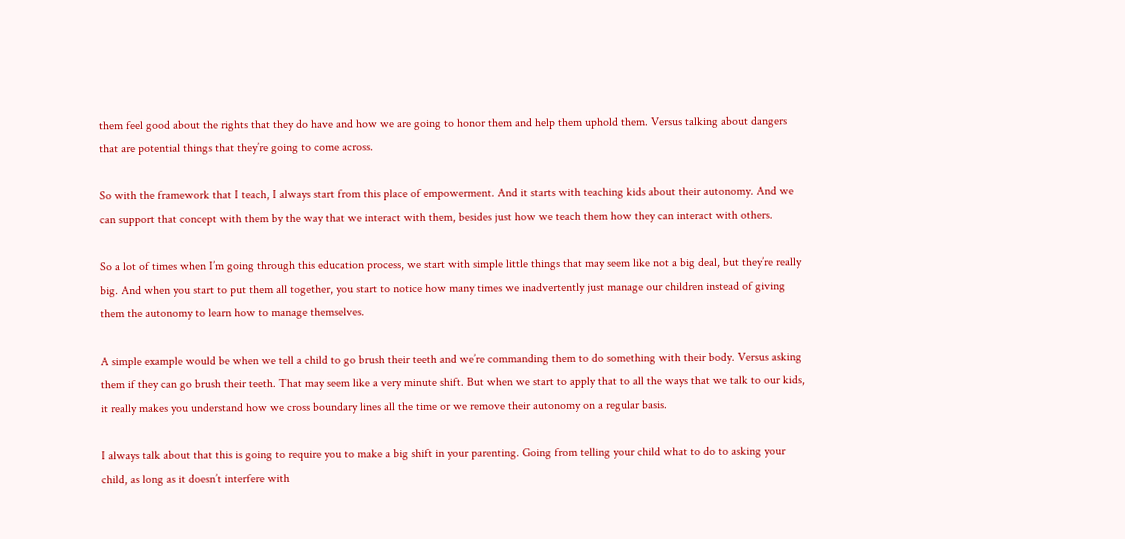them feel good about the rights that they do have and how we are going to honor them and help them uphold them. Versus talking about dangers that are potential things that they’re going to come across.

So with the framework that I teach, I always start from this place of empowerment. And it starts with teaching kids about their autonomy. And we can support that concept with them by the way that we interact with them, besides just how we teach them how they can interact with others.

So a lot of times when I’m going through this education process, we start with simple little things that may seem like not a big deal, but they’re really big. And when you start to put them all together, you start to notice how many times we inadvertently just manage our children instead of giving them the autonomy to learn how to manage themselves.

A simple example would be when we tell a child to go brush their teeth and we’re commanding them to do something with their body. Versus asking them if they can go brush their teeth. That may seem like a very minute shift. But when we start to apply that to all the ways that we talk to our kids, it really makes you understand how we cross boundary lines all the time or we remove their autonomy on a regular basis.

I always talk about that this is going to require you to make a big shift in your parenting. Going from telling your child what to do to asking your child, as long as it doesn’t interfere with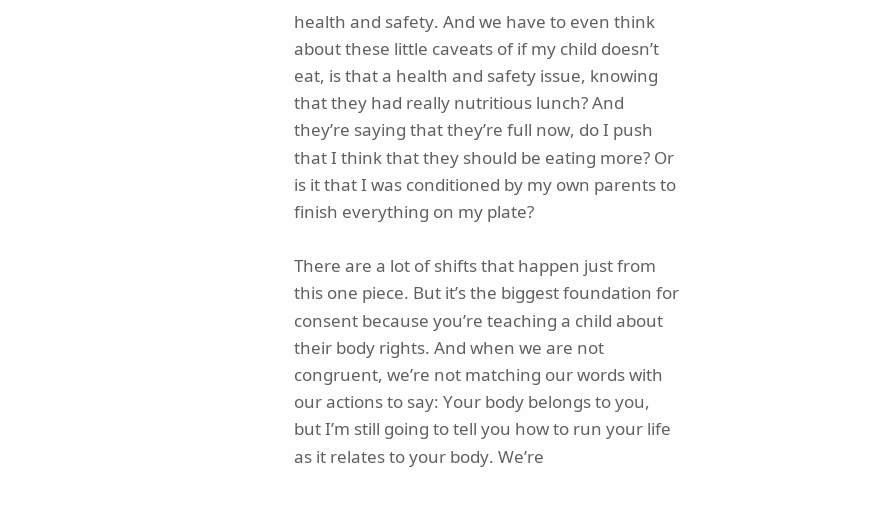health and safety. And we have to even think about these little caveats of if my child doesn’t eat, is that a health and safety issue, knowing that they had really nutritious lunch? And they’re saying that they’re full now, do I push that I think that they should be eating more? Or is it that I was conditioned by my own parents to finish everything on my plate?

There are a lot of shifts that happen just from this one piece. But it’s the biggest foundation for consent because you’re teaching a child about their body rights. And when we are not congruent, we’re not matching our words with our actions to say: Your body belongs to you, but I’m still going to tell you how to run your life as it relates to your body. We’re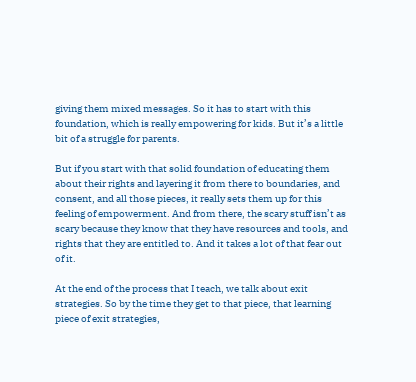giving them mixed messages. So it has to start with this foundation, which is really empowering for kids. But it’s a little bit of a struggle for parents.

But if you start with that solid foundation of educating them about their rights and layering it from there to boundaries, and consent, and all those pieces, it really sets them up for this feeling of empowerment. And from there, the scary stuff isn’t as scary because they know that they have resources and tools, and rights that they are entitled to. And it takes a lot of that fear out of it.

At the end of the process that I teach, we talk about exit strategies. So by the time they get to that piece, that learning piece of exit strategies,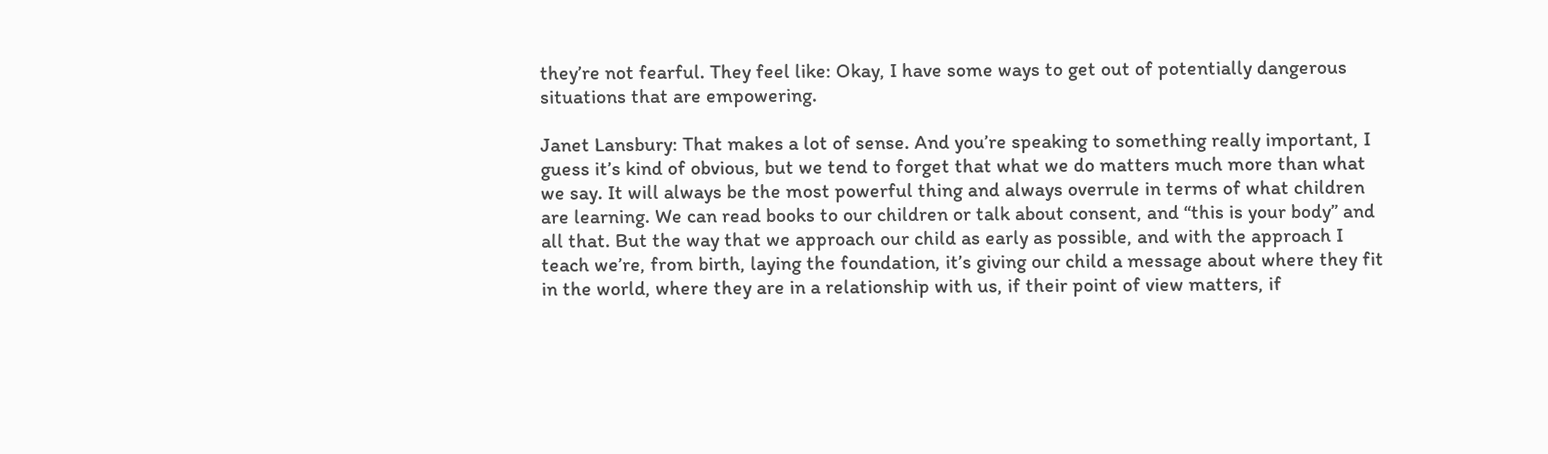they’re not fearful. They feel like: Okay, I have some ways to get out of potentially dangerous situations that are empowering.

Janet Lansbury: That makes a lot of sense. And you’re speaking to something really important, I guess it’s kind of obvious, but we tend to forget that what we do matters much more than what we say. It will always be the most powerful thing and always overrule in terms of what children are learning. We can read books to our children or talk about consent, and “this is your body” and all that. But the way that we approach our child as early as possible, and with the approach I teach we’re, from birth, laying the foundation, it’s giving our child a message about where they fit in the world, where they are in a relationship with us, if their point of view matters, if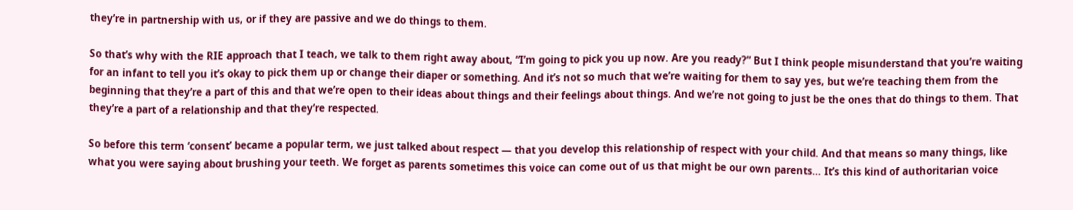they’re in partnership with us, or if they are passive and we do things to them.

So that’s why with the RIE approach that I teach, we talk to them right away about, “I’m going to pick you up now. Are you ready?” But I think people misunderstand that you’re waiting for an infant to tell you it’s okay to pick them up or change their diaper or something. And it’s not so much that we’re waiting for them to say yes, but we’re teaching them from the beginning that they’re a part of this and that we’re open to their ideas about things and their feelings about things. And we’re not going to just be the ones that do things to them. That they’re a part of a relationship and that they’re respected.

So before this term ‘consent’ became a popular term, we just talked about respect — that you develop this relationship of respect with your child. And that means so many things, like what you were saying about brushing your teeth. We forget as parents sometimes this voice can come out of us that might be our own parents… It’s this kind of authoritarian voice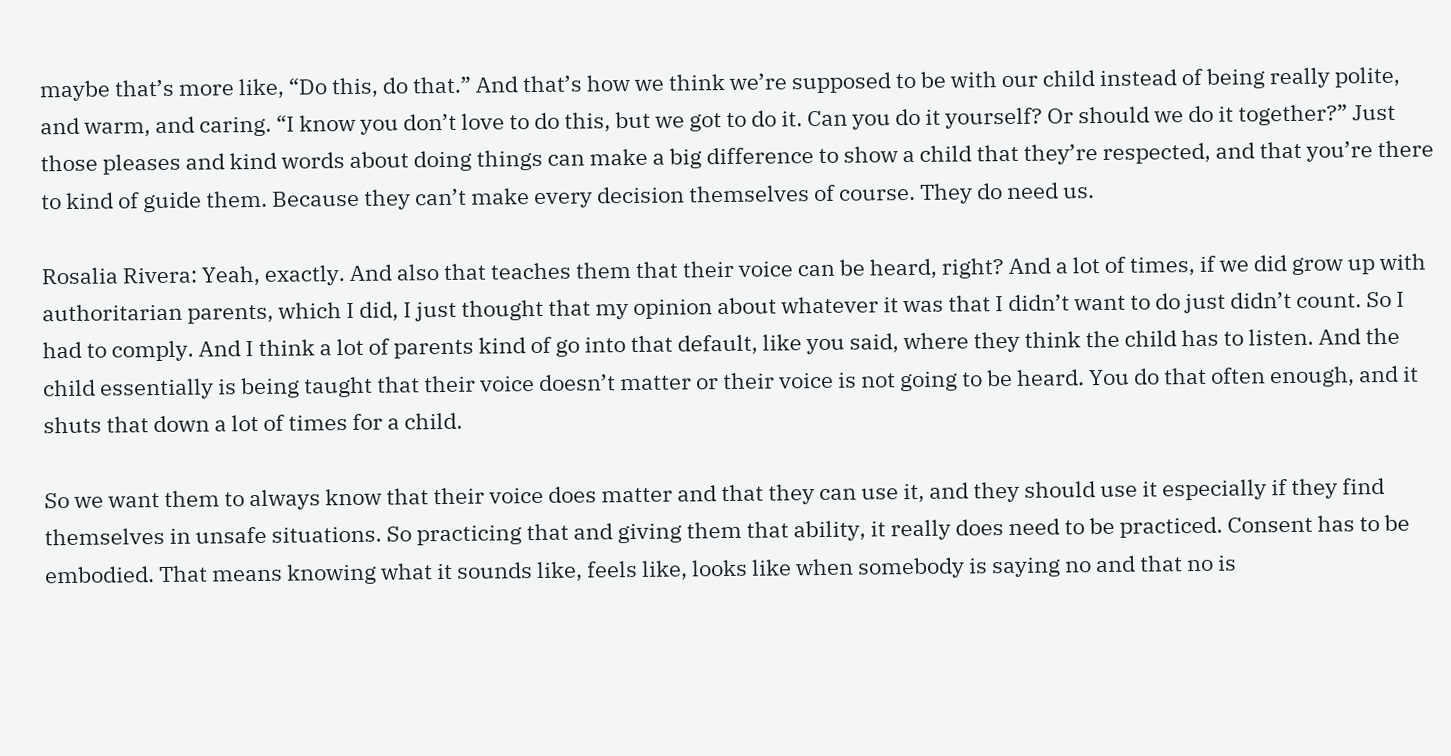maybe that’s more like, “Do this, do that.” And that’s how we think we’re supposed to be with our child instead of being really polite, and warm, and caring. “I know you don’t love to do this, but we got to do it. Can you do it yourself? Or should we do it together?” Just those pleases and kind words about doing things can make a big difference to show a child that they’re respected, and that you’re there to kind of guide them. Because they can’t make every decision themselves of course. They do need us.

Rosalia Rivera: Yeah, exactly. And also that teaches them that their voice can be heard, right? And a lot of times, if we did grow up with authoritarian parents, which I did, I just thought that my opinion about whatever it was that I didn’t want to do just didn’t count. So I had to comply. And I think a lot of parents kind of go into that default, like you said, where they think the child has to listen. And the child essentially is being taught that their voice doesn’t matter or their voice is not going to be heard. You do that often enough, and it shuts that down a lot of times for a child.

So we want them to always know that their voice does matter and that they can use it, and they should use it especially if they find themselves in unsafe situations. So practicing that and giving them that ability, it really does need to be practiced. Consent has to be embodied. That means knowing what it sounds like, feels like, looks like when somebody is saying no and that no is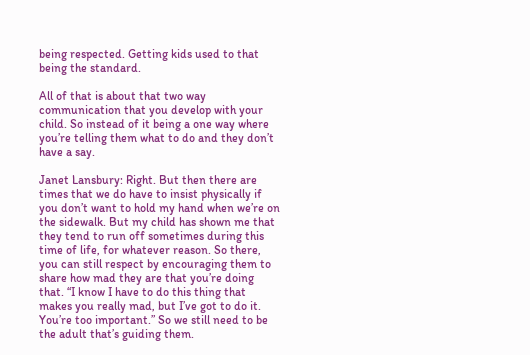being respected. Getting kids used to that being the standard.

All of that is about that two way communication that you develop with your child. So instead of it being a one way where you’re telling them what to do and they don’t have a say.

Janet Lansbury: Right. But then there are times that we do have to insist physically if you don’t want to hold my hand when we’re on the sidewalk. But my child has shown me that they tend to run off sometimes during this time of life, for whatever reason. So there, you can still respect by encouraging them to share how mad they are that you’re doing that. “I know I have to do this thing that makes you really mad, but I’ve got to do it. You’re too important.” So we still need to be the adult that’s guiding them.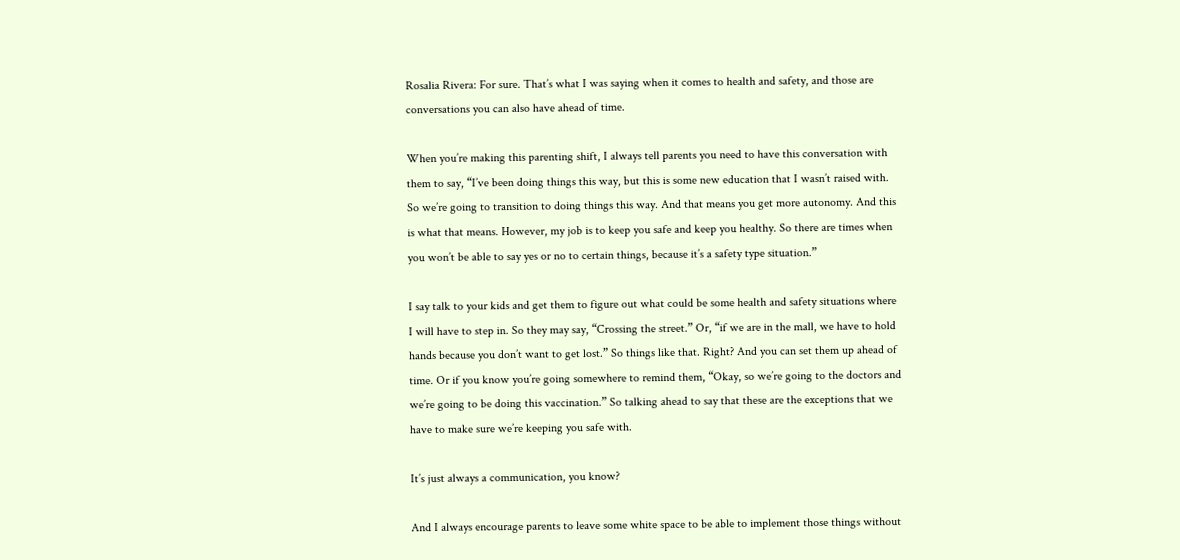Rosalia Rivera: For sure. That’s what I was saying when it comes to health and safety, and those are conversations you can also have ahead of time.

When you’re making this parenting shift, I always tell parents you need to have this conversation with them to say, “I’ve been doing things this way, but this is some new education that I wasn’t raised with. So we’re going to transition to doing things this way. And that means you get more autonomy. And this is what that means. However, my job is to keep you safe and keep you healthy. So there are times when you won’t be able to say yes or no to certain things, because it’s a safety type situation.”

I say talk to your kids and get them to figure out what could be some health and safety situations where I will have to step in. So they may say, “Crossing the street.” Or, “if we are in the mall, we have to hold hands because you don’t want to get lost.” So things like that. Right? And you can set them up ahead of time. Or if you know you’re going somewhere to remind them, “Okay, so we’re going to the doctors and we’re going to be doing this vaccination.” So talking ahead to say that these are the exceptions that we have to make sure we’re keeping you safe with.

It’s just always a communication, you know?

And I always encourage parents to leave some white space to be able to implement those things without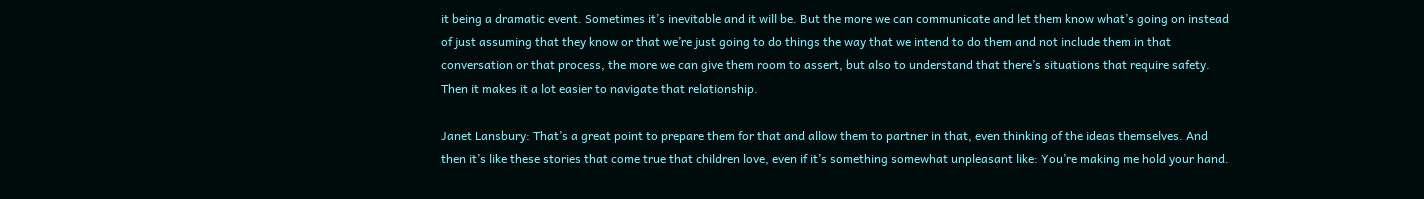it being a dramatic event. Sometimes it’s inevitable and it will be. But the more we can communicate and let them know what’s going on instead of just assuming that they know or that we’re just going to do things the way that we intend to do them and not include them in that conversation or that process, the more we can give them room to assert, but also to understand that there’s situations that require safety. Then it makes it a lot easier to navigate that relationship.

Janet Lansbury: That’s a great point to prepare them for that and allow them to partner in that, even thinking of the ideas themselves. And then it’s like these stories that come true that children love, even if it’s something somewhat unpleasant like: You’re making me hold your hand.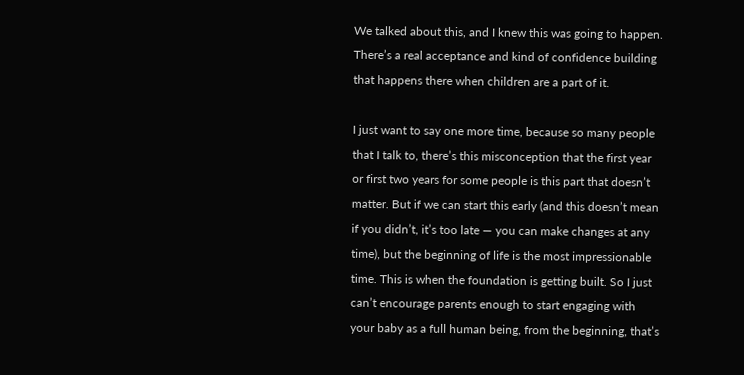We talked about this, and I knew this was going to happen. There’s a real acceptance and kind of confidence building that happens there when children are a part of it.

I just want to say one more time, because so many people that I talk to, there’s this misconception that the first year or first two years for some people is this part that doesn’t matter. But if we can start this early (and this doesn’t mean if you didn’t, it’s too late — you can make changes at any time), but the beginning of life is the most impressionable time. This is when the foundation is getting built. So I just can’t encourage parents enough to start engaging with your baby as a full human being, from the beginning, that’s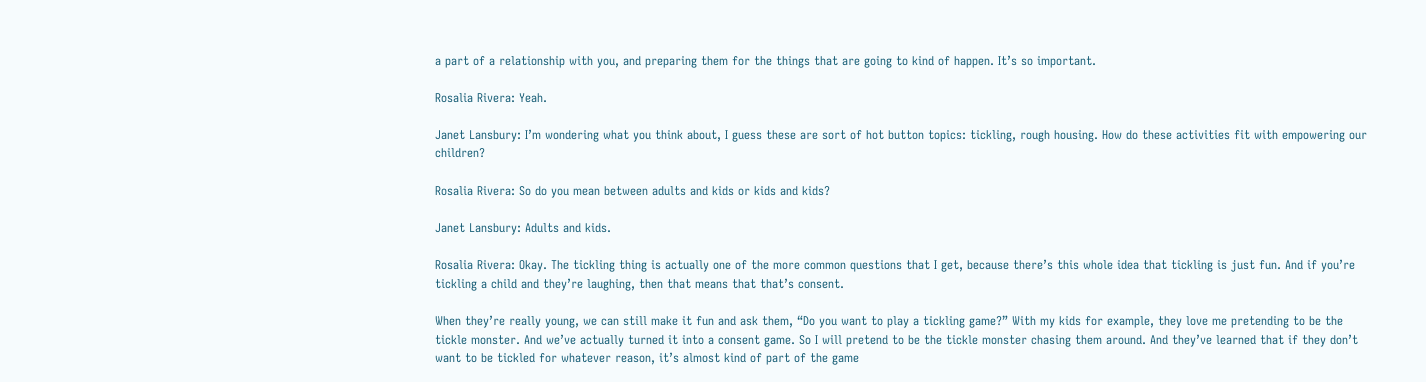a part of a relationship with you, and preparing them for the things that are going to kind of happen. It’s so important.

Rosalia Rivera: Yeah.

Janet Lansbury: I’m wondering what you think about, I guess these are sort of hot button topics: tickling, rough housing. How do these activities fit with empowering our children?

Rosalia Rivera: So do you mean between adults and kids or kids and kids?

Janet Lansbury: Adults and kids.

Rosalia Rivera: Okay. The tickling thing is actually one of the more common questions that I get, because there’s this whole idea that tickling is just fun. And if you’re tickling a child and they’re laughing, then that means that that’s consent.

When they’re really young, we can still make it fun and ask them, “Do you want to play a tickling game?” With my kids for example, they love me pretending to be the tickle monster. And we’ve actually turned it into a consent game. So I will pretend to be the tickle monster chasing them around. And they’ve learned that if they don’t want to be tickled for whatever reason, it’s almost kind of part of the game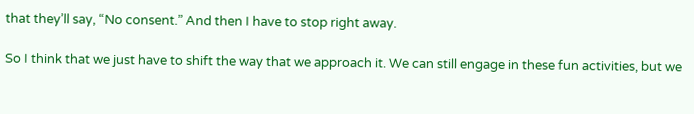that they’ll say, “No consent.” And then I have to stop right away.

So I think that we just have to shift the way that we approach it. We can still engage in these fun activities, but we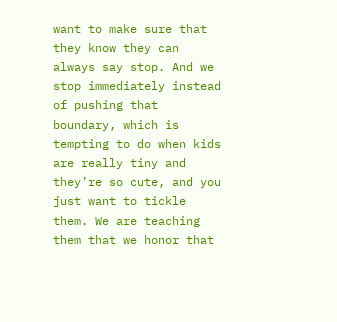want to make sure that they know they can always say stop. And we stop immediately instead of pushing that boundary, which is tempting to do when kids are really tiny and they’re so cute, and you just want to tickle them. We are teaching them that we honor that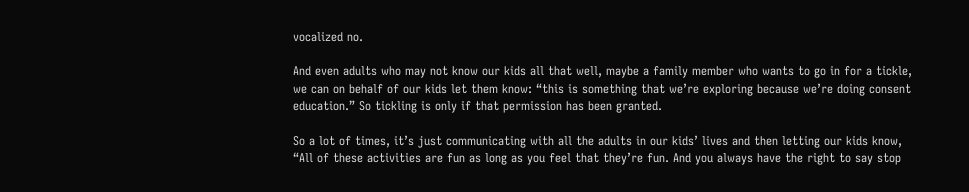vocalized no.

And even adults who may not know our kids all that well, maybe a family member who wants to go in for a tickle, we can on behalf of our kids let them know: “this is something that we’re exploring because we’re doing consent education.” So tickling is only if that permission has been granted.

So a lot of times, it’s just communicating with all the adults in our kids’ lives and then letting our kids know, “All of these activities are fun as long as you feel that they’re fun. And you always have the right to say stop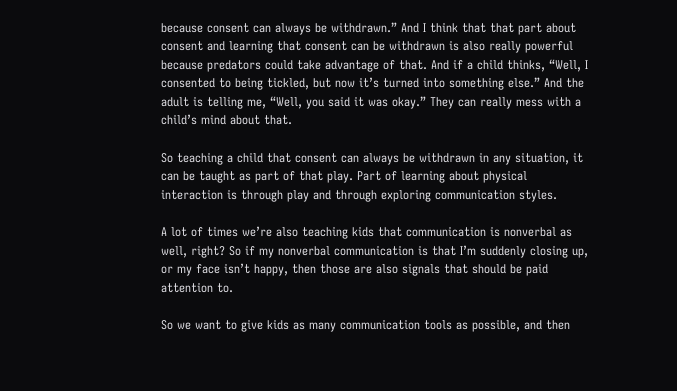because consent can always be withdrawn.” And I think that that part about consent and learning that consent can be withdrawn is also really powerful because predators could take advantage of that. And if a child thinks, “Well, I consented to being tickled, but now it’s turned into something else.” And the adult is telling me, “Well, you said it was okay.” They can really mess with a child’s mind about that.

So teaching a child that consent can always be withdrawn in any situation, it can be taught as part of that play. Part of learning about physical interaction is through play and through exploring communication styles.

A lot of times we’re also teaching kids that communication is nonverbal as well, right? So if my nonverbal communication is that I’m suddenly closing up, or my face isn’t happy, then those are also signals that should be paid attention to.

So we want to give kids as many communication tools as possible, and then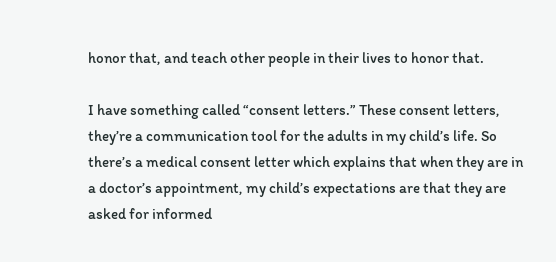honor that, and teach other people in their lives to honor that.

I have something called “consent letters.” These consent letters, they’re a communication tool for the adults in my child’s life. So there’s a medical consent letter which explains that when they are in a doctor’s appointment, my child’s expectations are that they are asked for informed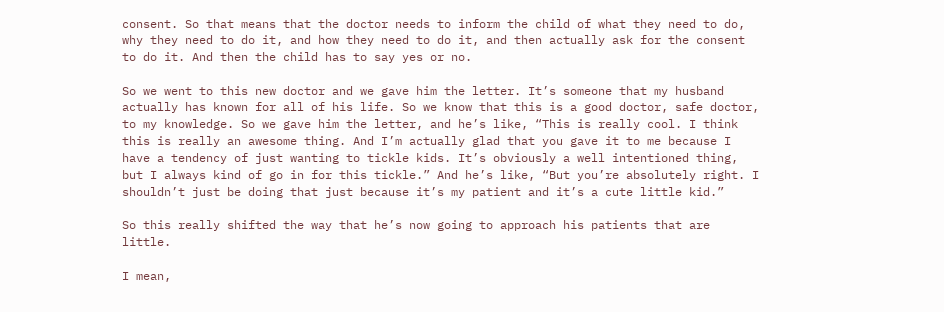consent. So that means that the doctor needs to inform the child of what they need to do, why they need to do it, and how they need to do it, and then actually ask for the consent to do it. And then the child has to say yes or no.

So we went to this new doctor and we gave him the letter. It’s someone that my husband actually has known for all of his life. So we know that this is a good doctor, safe doctor, to my knowledge. So we gave him the letter, and he’s like, “This is really cool. I think this is really an awesome thing. And I’m actually glad that you gave it to me because I have a tendency of just wanting to tickle kids. It’s obviously a well intentioned thing, but I always kind of go in for this tickle.” And he’s like, “But you’re absolutely right. I shouldn’t just be doing that just because it’s my patient and it’s a cute little kid.”

So this really shifted the way that he’s now going to approach his patients that are little.

I mean,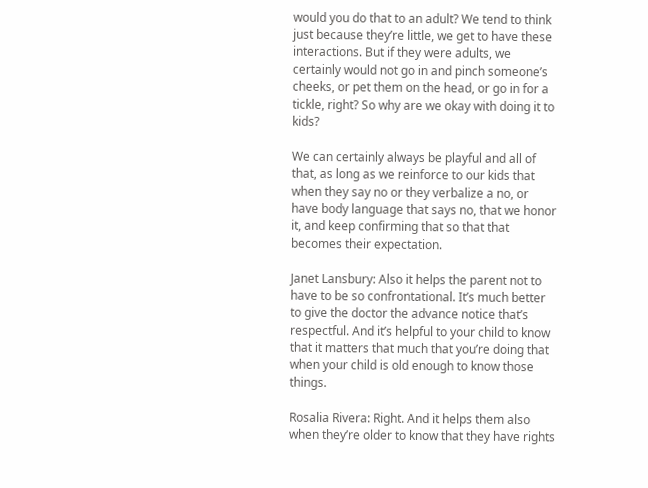would you do that to an adult? We tend to think just because they’re little, we get to have these interactions. But if they were adults, we certainly would not go in and pinch someone’s cheeks, or pet them on the head, or go in for a tickle, right? So why are we okay with doing it to kids?

We can certainly always be playful and all of that, as long as we reinforce to our kids that when they say no or they verbalize a no, or have body language that says no, that we honor it, and keep confirming that so that that becomes their expectation.

Janet Lansbury: Also it helps the parent not to have to be so confrontational. It’s much better to give the doctor the advance notice that’s respectful. And it’s helpful to your child to know that it matters that much that you’re doing that when your child is old enough to know those things.

Rosalia Rivera: Right. And it helps them also when they’re older to know that they have rights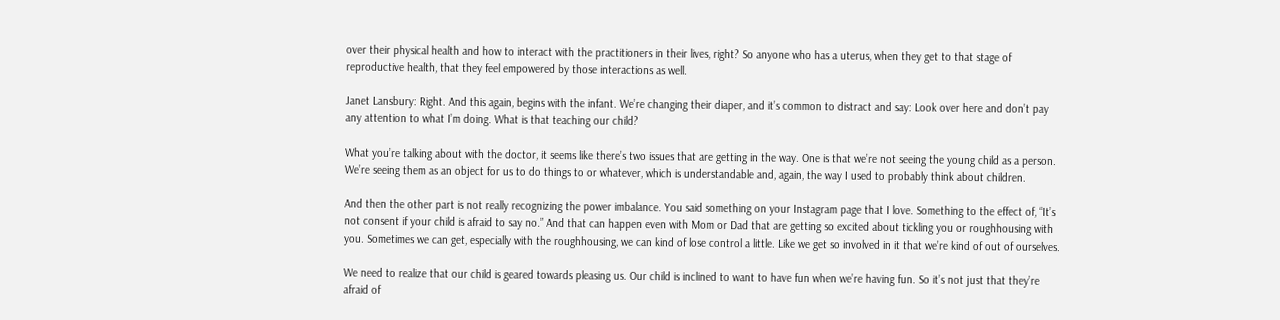over their physical health and how to interact with the practitioners in their lives, right? So anyone who has a uterus, when they get to that stage of reproductive health, that they feel empowered by those interactions as well.

Janet Lansbury: Right. And this again, begins with the infant. We’re changing their diaper, and it’s common to distract and say: Look over here and don’t pay any attention to what I’m doing. What is that teaching our child?

What you’re talking about with the doctor, it seems like there’s two issues that are getting in the way. One is that we’re not seeing the young child as a person. We’re seeing them as an object for us to do things to or whatever, which is understandable and, again, the way I used to probably think about children.

And then the other part is not really recognizing the power imbalance. You said something on your Instagram page that I love. Something to the effect of, “It’s not consent if your child is afraid to say no.” And that can happen even with Mom or Dad that are getting so excited about tickling you or roughhousing with you. Sometimes we can get, especially with the roughhousing, we can kind of lose control a little. Like we get so involved in it that we’re kind of out of ourselves.

We need to realize that our child is geared towards pleasing us. Our child is inclined to want to have fun when we’re having fun. So it’s not just that they’re afraid of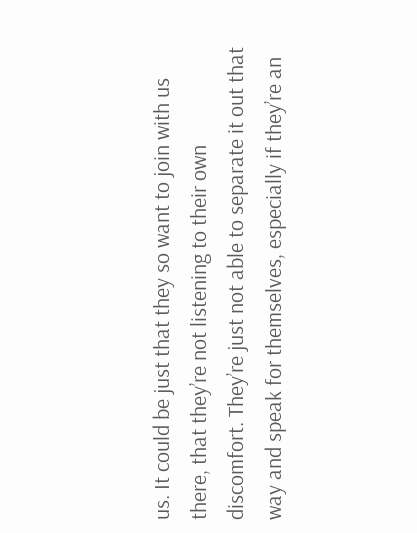us. It could be just that they so want to join with us there, that they’re not listening to their own discomfort. They’re just not able to separate it out that way and speak for themselves, especially if they’re an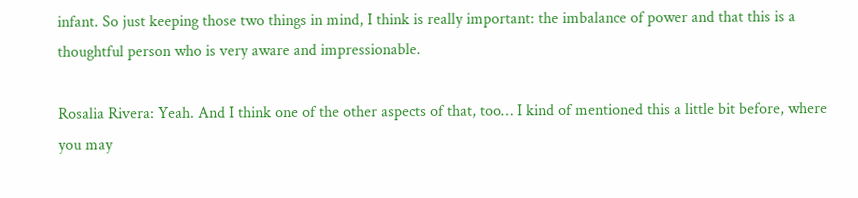infant. So just keeping those two things in mind, I think is really important: the imbalance of power and that this is a thoughtful person who is very aware and impressionable.

Rosalia Rivera: Yeah. And I think one of the other aspects of that, too… I kind of mentioned this a little bit before, where you may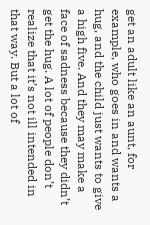get an adult like an aunt, for example, who goes in and wants a hug, and the child just wants to give a high five. And they may make a face of sadness because they didn’t get the hug. A lot of people don’t realize that it’s not ill intended in that way. But a lot of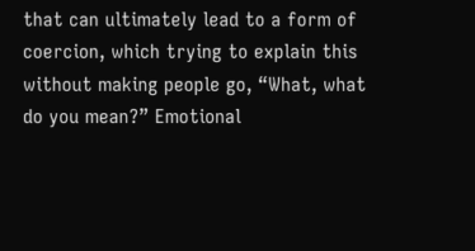that can ultimately lead to a form of coercion, which trying to explain this without making people go, “What, what do you mean?” Emotional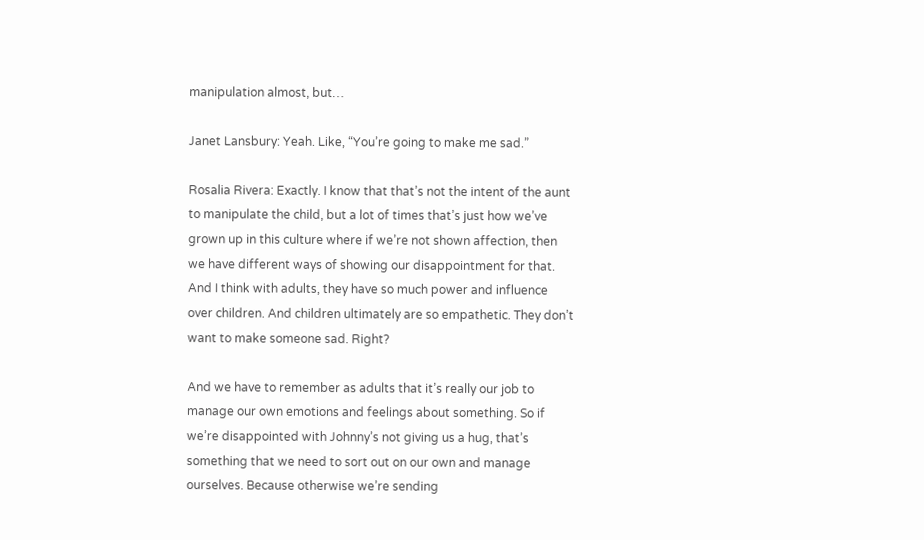manipulation almost, but…

Janet Lansbury: Yeah. Like, “You’re going to make me sad.”

Rosalia Rivera: Exactly. I know that that’s not the intent of the aunt to manipulate the child, but a lot of times that’s just how we’ve grown up in this culture where if we’re not shown affection, then we have different ways of showing our disappointment for that. And I think with adults, they have so much power and influence over children. And children ultimately are so empathetic. They don’t want to make someone sad. Right?

And we have to remember as adults that it’s really our job to manage our own emotions and feelings about something. So if we’re disappointed with Johnny’s not giving us a hug, that’s something that we need to sort out on our own and manage ourselves. Because otherwise we’re sending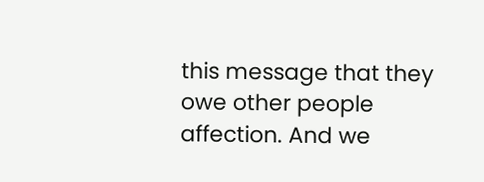this message that they owe other people affection. And we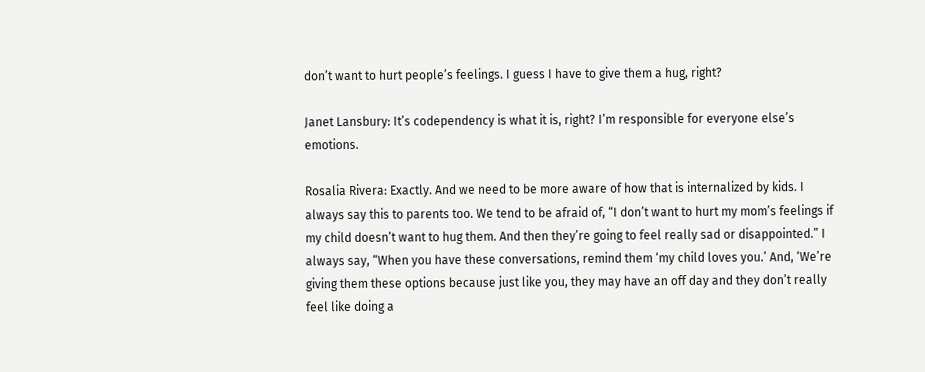don’t want to hurt people’s feelings. I guess I have to give them a hug, right?

Janet Lansbury: It’s codependency is what it is, right? I’m responsible for everyone else’s emotions.

Rosalia Rivera: Exactly. And we need to be more aware of how that is internalized by kids. I always say this to parents too. We tend to be afraid of, “I don’t want to hurt my mom’s feelings if my child doesn’t want to hug them. And then they’re going to feel really sad or disappointed.” I always say, “When you have these conversations, remind them ‘my child loves you.’ And, ‘We’re giving them these options because just like you, they may have an off day and they don’t really feel like doing a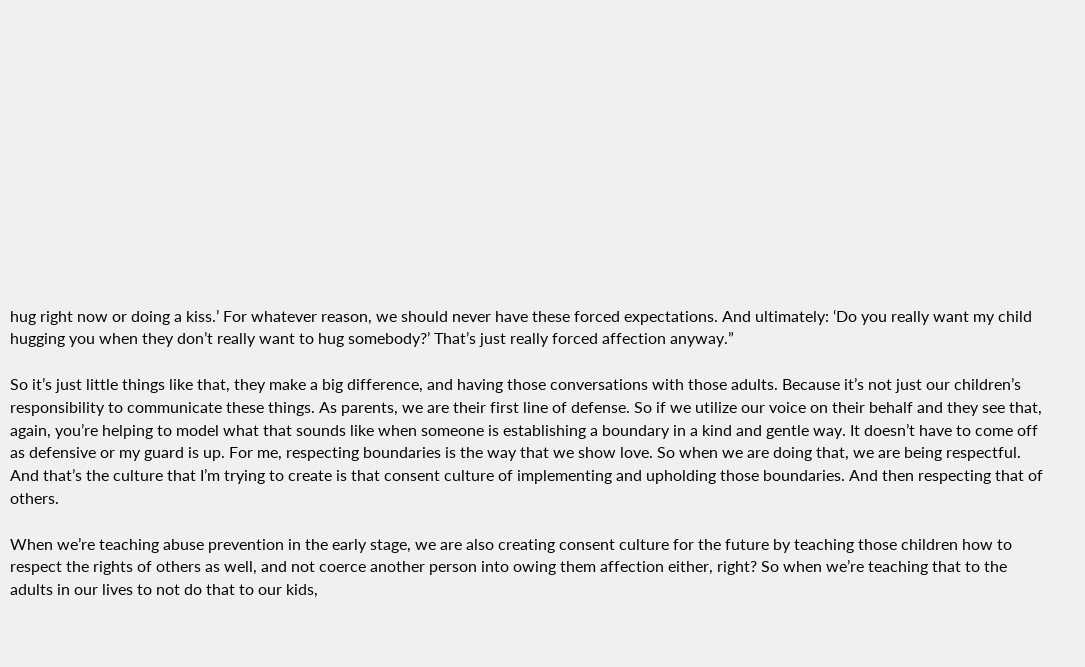hug right now or doing a kiss.’ For whatever reason, we should never have these forced expectations. And ultimately: ‘Do you really want my child hugging you when they don’t really want to hug somebody?’ That’s just really forced affection anyway.”

So it’s just little things like that, they make a big difference, and having those conversations with those adults. Because it’s not just our children’s responsibility to communicate these things. As parents, we are their first line of defense. So if we utilize our voice on their behalf and they see that, again, you’re helping to model what that sounds like when someone is establishing a boundary in a kind and gentle way. It doesn’t have to come off as defensive or my guard is up. For me, respecting boundaries is the way that we show love. So when we are doing that, we are being respectful. And that’s the culture that I’m trying to create is that consent culture of implementing and upholding those boundaries. And then respecting that of others.

When we’re teaching abuse prevention in the early stage, we are also creating consent culture for the future by teaching those children how to respect the rights of others as well, and not coerce another person into owing them affection either, right? So when we’re teaching that to the adults in our lives to not do that to our kids,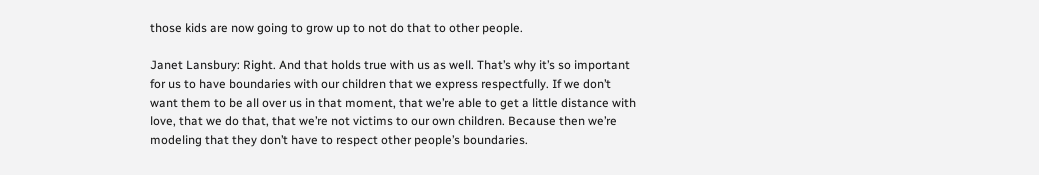those kids are now going to grow up to not do that to other people.

Janet Lansbury: Right. And that holds true with us as well. That’s why it’s so important for us to have boundaries with our children that we express respectfully. If we don’t want them to be all over us in that moment, that we’re able to get a little distance with love, that we do that, that we’re not victims to our own children. Because then we’re modeling that they don’t have to respect other people’s boundaries.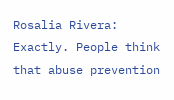Rosalia Rivera: Exactly. People think that abuse prevention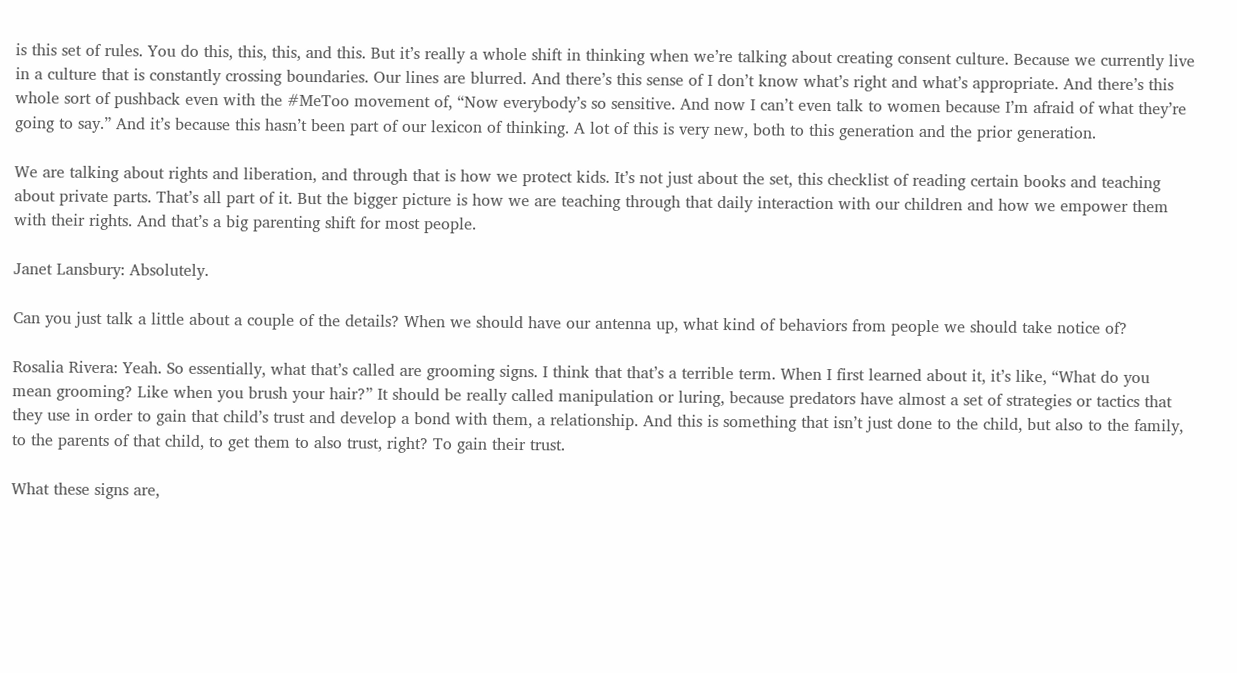is this set of rules. You do this, this, this, and this. But it’s really a whole shift in thinking when we’re talking about creating consent culture. Because we currently live in a culture that is constantly crossing boundaries. Our lines are blurred. And there’s this sense of I don’t know what’s right and what’s appropriate. And there’s this whole sort of pushback even with the #MeToo movement of, “Now everybody’s so sensitive. And now I can’t even talk to women because I’m afraid of what they’re going to say.” And it’s because this hasn’t been part of our lexicon of thinking. A lot of this is very new, both to this generation and the prior generation.

We are talking about rights and liberation, and through that is how we protect kids. It’s not just about the set, this checklist of reading certain books and teaching about private parts. That’s all part of it. But the bigger picture is how we are teaching through that daily interaction with our children and how we empower them with their rights. And that’s a big parenting shift for most people.

Janet Lansbury: Absolutely.

Can you just talk a little about a couple of the details? When we should have our antenna up, what kind of behaviors from people we should take notice of?

Rosalia Rivera: Yeah. So essentially, what that’s called are grooming signs. I think that that’s a terrible term. When I first learned about it, it’s like, “What do you mean grooming? Like when you brush your hair?” It should be really called manipulation or luring, because predators have almost a set of strategies or tactics that they use in order to gain that child’s trust and develop a bond with them, a relationship. And this is something that isn’t just done to the child, but also to the family, to the parents of that child, to get them to also trust, right? To gain their trust.

What these signs are,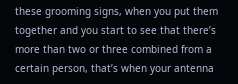these grooming signs, when you put them together and you start to see that there’s more than two or three combined from a certain person, that’s when your antenna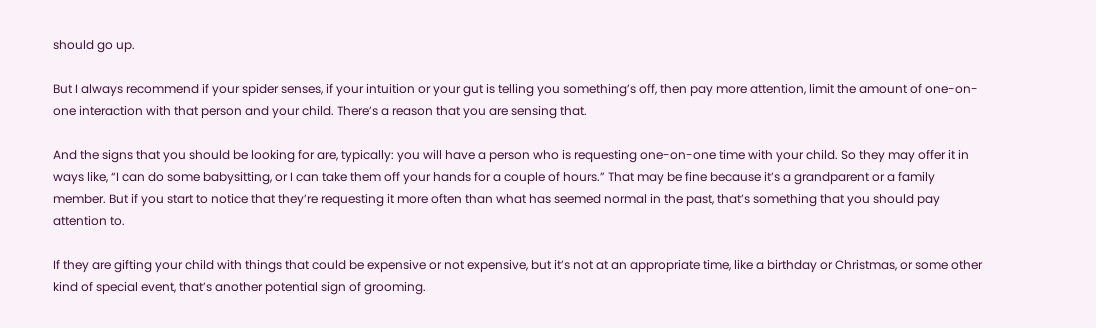should go up.

But I always recommend if your spider senses, if your intuition or your gut is telling you something’s off, then pay more attention, limit the amount of one-on-one interaction with that person and your child. There’s a reason that you are sensing that.

And the signs that you should be looking for are, typically: you will have a person who is requesting one-on-one time with your child. So they may offer it in ways like, “I can do some babysitting, or I can take them off your hands for a couple of hours.” That may be fine because it’s a grandparent or a family member. But if you start to notice that they’re requesting it more often than what has seemed normal in the past, that’s something that you should pay attention to.

If they are gifting your child with things that could be expensive or not expensive, but it’s not at an appropriate time, like a birthday or Christmas, or some other kind of special event, that’s another potential sign of grooming.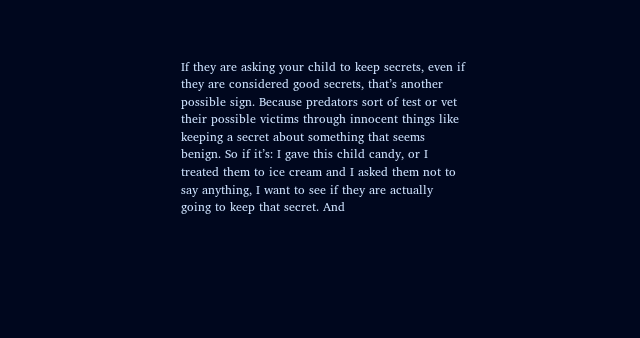If they are asking your child to keep secrets, even if they are considered good secrets, that’s another possible sign. Because predators sort of test or vet their possible victims through innocent things like keeping a secret about something that seems benign. So if it’s: I gave this child candy, or I treated them to ice cream and I asked them not to say anything, I want to see if they are actually going to keep that secret. And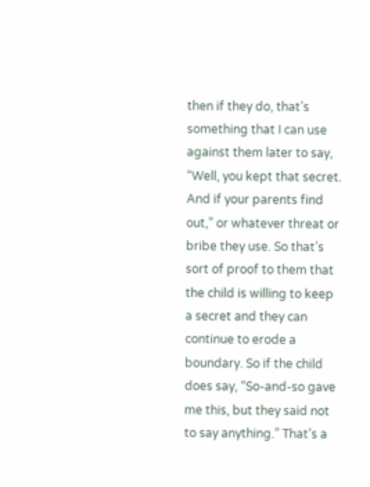then if they do, that’s something that I can use against them later to say, “Well, you kept that secret. And if your parents find out,” or whatever threat or bribe they use. So that’s sort of proof to them that the child is willing to keep a secret and they can continue to erode a boundary. So if the child does say, “So-and-so gave me this, but they said not to say anything.” That’s a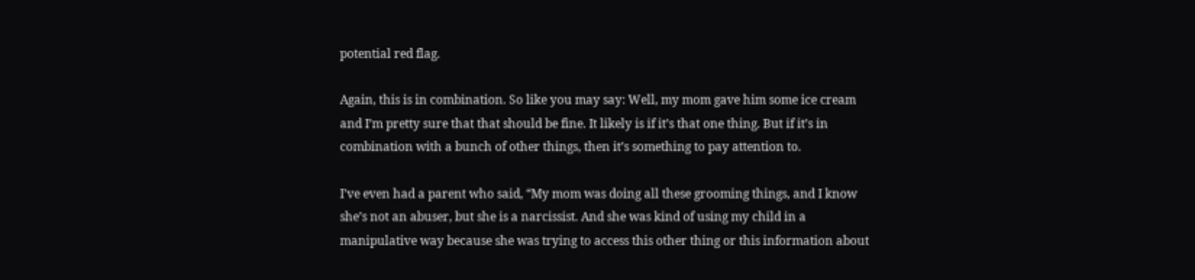potential red flag.

Again, this is in combination. So like you may say: Well, my mom gave him some ice cream and I’m pretty sure that that should be fine. It likely is if it’s that one thing. But if it’s in combination with a bunch of other things, then it’s something to pay attention to.

I’ve even had a parent who said, “My mom was doing all these grooming things, and I know she’s not an abuser, but she is a narcissist. And she was kind of using my child in a manipulative way because she was trying to access this other thing or this information about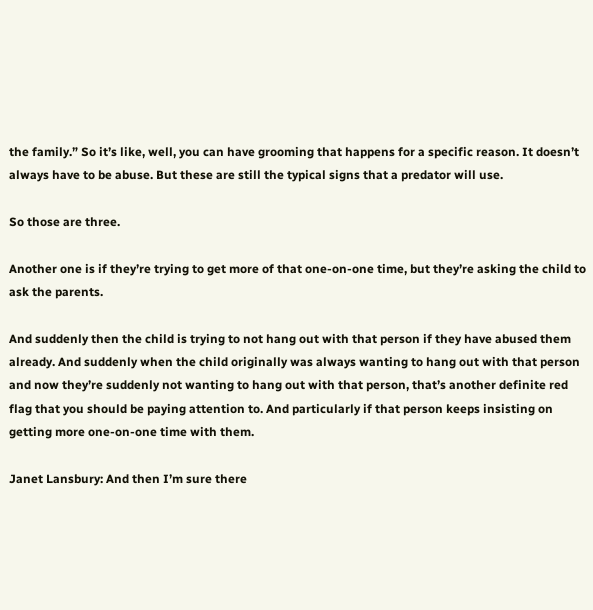the family.” So it’s like, well, you can have grooming that happens for a specific reason. It doesn’t always have to be abuse. But these are still the typical signs that a predator will use.

So those are three.

Another one is if they’re trying to get more of that one-on-one time, but they’re asking the child to ask the parents.

And suddenly then the child is trying to not hang out with that person if they have abused them already. And suddenly when the child originally was always wanting to hang out with that person and now they’re suddenly not wanting to hang out with that person, that’s another definite red flag that you should be paying attention to. And particularly if that person keeps insisting on getting more one-on-one time with them.

Janet Lansbury: And then I’m sure there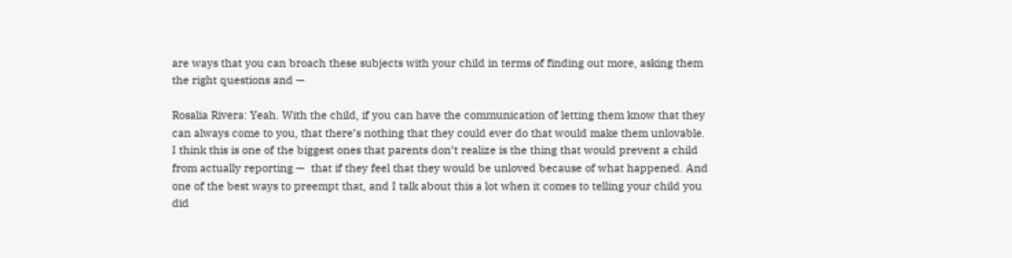are ways that you can broach these subjects with your child in terms of finding out more, asking them the right questions and —

Rosalia Rivera: Yeah. With the child, if you can have the communication of letting them know that they can always come to you, that there’s nothing that they could ever do that would make them unlovable. I think this is one of the biggest ones that parents don’t realize is the thing that would prevent a child from actually reporting —  that if they feel that they would be unloved because of what happened. And one of the best ways to preempt that, and I talk about this a lot when it comes to telling your child you did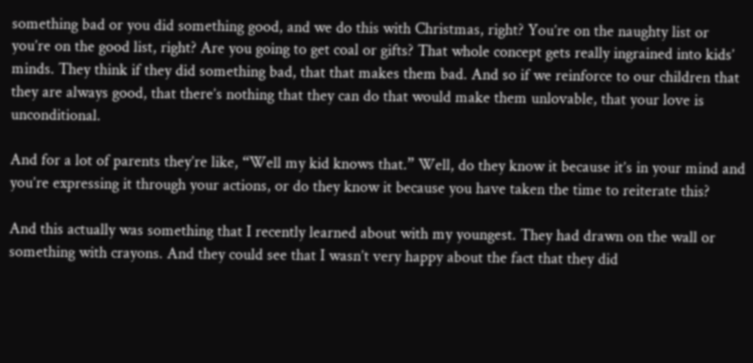something bad or you did something good, and we do this with Christmas, right? You’re on the naughty list or you’re on the good list, right? Are you going to get coal or gifts? That whole concept gets really ingrained into kids’ minds. They think if they did something bad, that that makes them bad. And so if we reinforce to our children that they are always good, that there’s nothing that they can do that would make them unlovable, that your love is unconditional.

And for a lot of parents they’re like, “Well my kid knows that.” Well, do they know it because it’s in your mind and you’re expressing it through your actions, or do they know it because you have taken the time to reiterate this?

And this actually was something that I recently learned about with my youngest. They had drawn on the wall or something with crayons. And they could see that I wasn’t very happy about the fact that they did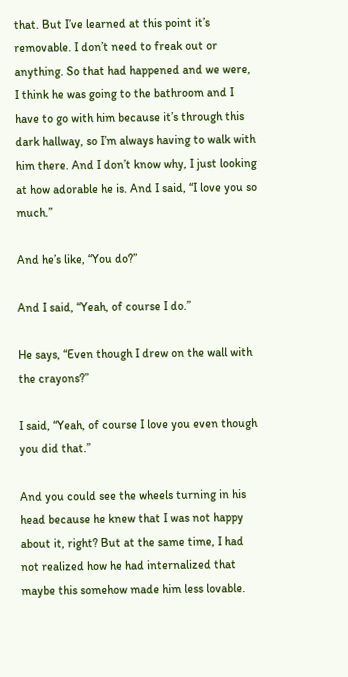that. But I’ve learned at this point it’s removable. I don’t need to freak out or anything. So that had happened and we were, I think he was going to the bathroom and I have to go with him because it’s through this dark hallway, so I’m always having to walk with him there. And I don’t know why, I just looking at how adorable he is. And I said, “I love you so much.”

And he’s like, “You do?”

And I said, “Yeah, of course I do.”

He says, “Even though I drew on the wall with the crayons?”

I said, “Yeah, of course I love you even though you did that.”

And you could see the wheels turning in his head because he knew that I was not happy about it, right? But at the same time, I had not realized how he had internalized that maybe this somehow made him less lovable.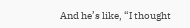And he’s like, “I thought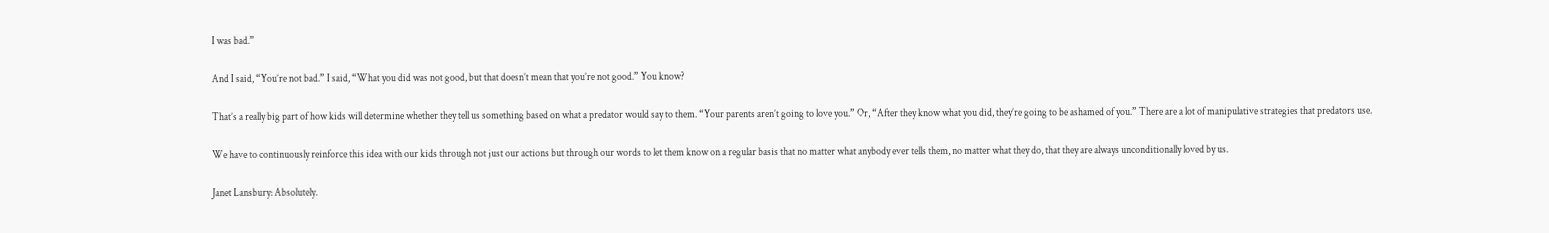I was bad.”

And I said, “You’re not bad.” I said, “What you did was not good, but that doesn’t mean that you’re not good.” You know?

That’s a really big part of how kids will determine whether they tell us something based on what a predator would say to them. “Your parents aren’t going to love you.” Or, “After they know what you did, they’re going to be ashamed of you.” There are a lot of manipulative strategies that predators use.

We have to continuously reinforce this idea with our kids through not just our actions but through our words to let them know on a regular basis that no matter what anybody ever tells them, no matter what they do, that they are always unconditionally loved by us.

Janet Lansbury: Absolutely.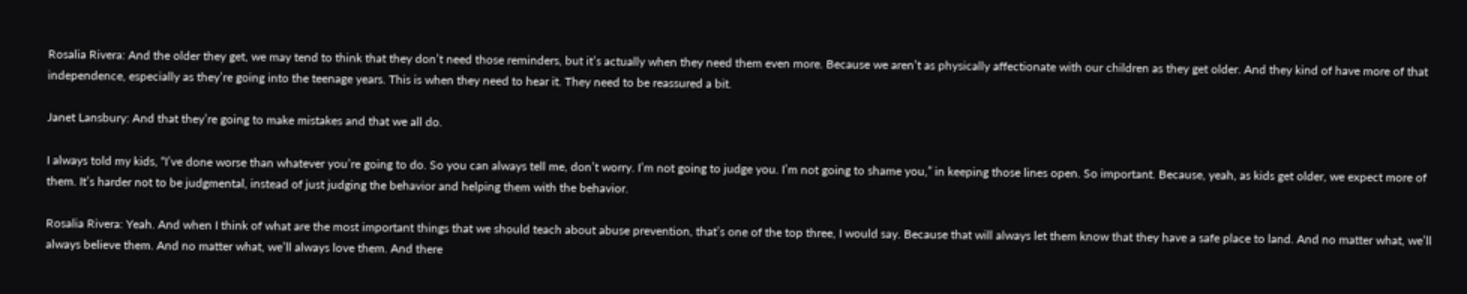Rosalia Rivera: And the older they get, we may tend to think that they don’t need those reminders, but it’s actually when they need them even more. Because we aren’t as physically affectionate with our children as they get older. And they kind of have more of that independence, especially as they’re going into the teenage years. This is when they need to hear it. They need to be reassured a bit.

Janet Lansbury: And that they’re going to make mistakes and that we all do.

I always told my kids, “I’ve done worse than whatever you’re going to do. So you can always tell me, don’t worry. I’m not going to judge you. I’m not going to shame you,” in keeping those lines open. So important. Because, yeah, as kids get older, we expect more of them. It’s harder not to be judgmental, instead of just judging the behavior and helping them with the behavior.

Rosalia Rivera: Yeah. And when I think of what are the most important things that we should teach about abuse prevention, that’s one of the top three, I would say. Because that will always let them know that they have a safe place to land. And no matter what, we’ll always believe them. And no matter what, we’ll always love them. And there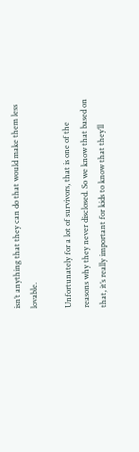isn’t anything that they can do that would make them less lovable.

Unfortunately for a lot of survivors, that is one of the reasons why they never disclosed. So we know that based on that, it’s really important for kids to know that they’ll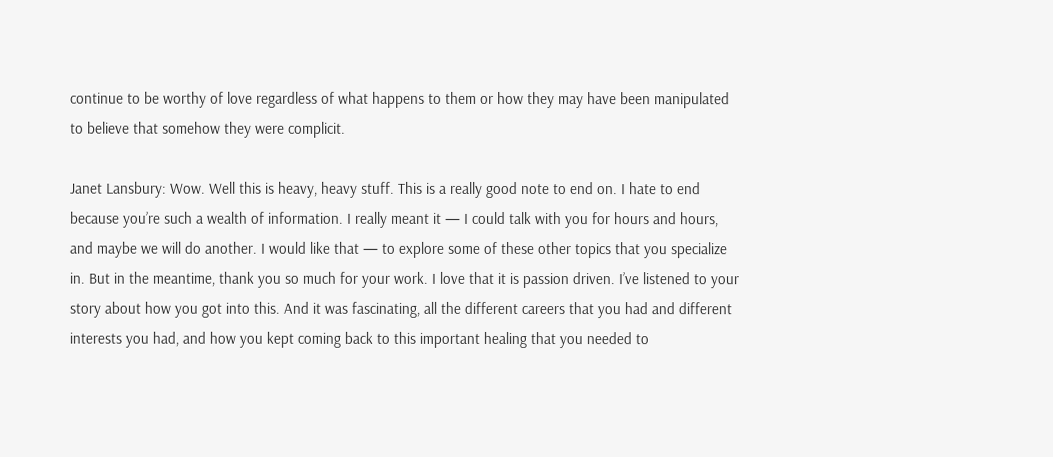continue to be worthy of love regardless of what happens to them or how they may have been manipulated to believe that somehow they were complicit.

Janet Lansbury: Wow. Well this is heavy, heavy stuff. This is a really good note to end on. I hate to end because you’re such a wealth of information. I really meant it — I could talk with you for hours and hours, and maybe we will do another. I would like that — to explore some of these other topics that you specialize in. But in the meantime, thank you so much for your work. I love that it is passion driven. I’ve listened to your story about how you got into this. And it was fascinating, all the different careers that you had and different interests you had, and how you kept coming back to this important healing that you needed to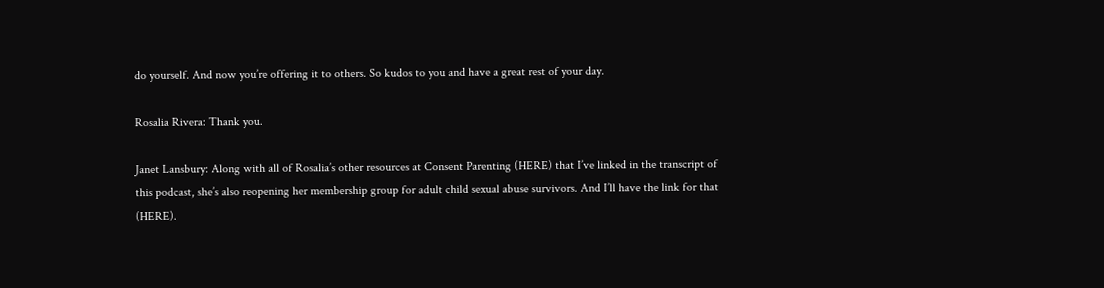do yourself. And now you’re offering it to others. So kudos to you and have a great rest of your day.

Rosalia Rivera: Thank you.

Janet Lansbury: Along with all of Rosalia’s other resources at Consent Parenting (HERE) that I’ve linked in the transcript of this podcast, she’s also reopening her membership group for adult child sexual abuse survivors. And I’ll have the link for that (HERE).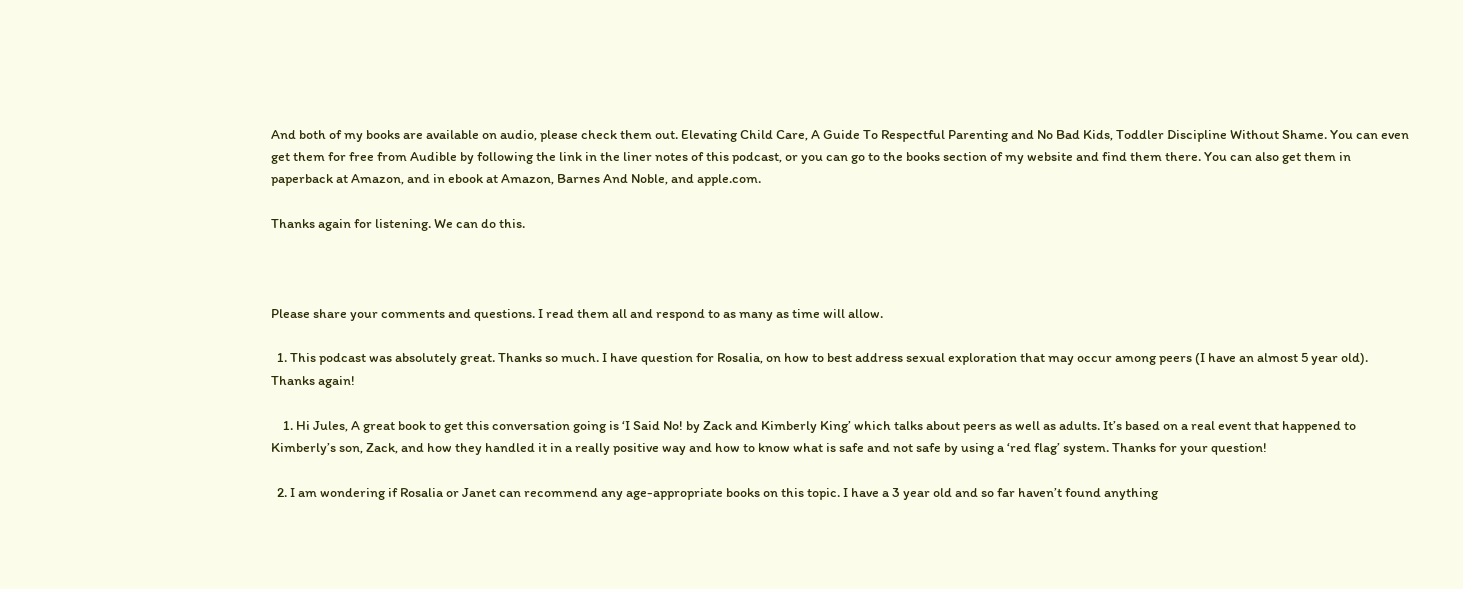And both of my books are available on audio, please check them out. Elevating Child Care, A Guide To Respectful Parenting and No Bad Kids, Toddler Discipline Without Shame. You can even get them for free from Audible by following the link in the liner notes of this podcast, or you can go to the books section of my website and find them there. You can also get them in paperback at Amazon, and in ebook at Amazon, Barnes And Noble, and apple.com.

Thanks again for listening. We can do this.



Please share your comments and questions. I read them all and respond to as many as time will allow.

  1. This podcast was absolutely great. Thanks so much. I have question for Rosalia, on how to best address sexual exploration that may occur among peers (I have an almost 5 year old). Thanks again!

    1. Hi Jules, A great book to get this conversation going is ‘I Said No! by Zack and Kimberly King’ which talks about peers as well as adults. It’s based on a real event that happened to Kimberly’s son, Zack, and how they handled it in a really positive way and how to know what is safe and not safe by using a ‘red flag’ system. Thanks for your question!

  2. I am wondering if Rosalia or Janet can recommend any age-appropriate books on this topic. I have a 3 year old and so far haven’t found anything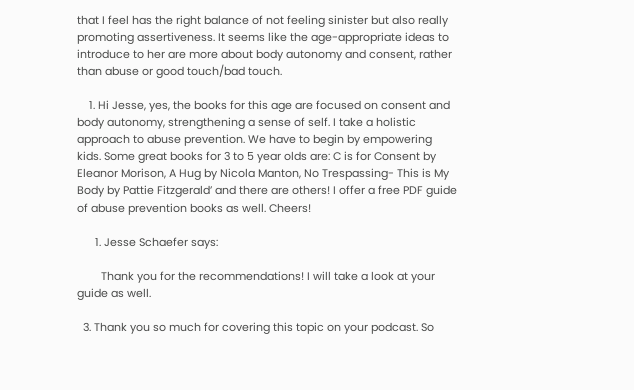that I feel has the right balance of not feeling sinister but also really promoting assertiveness. It seems like the age-appropriate ideas to introduce to her are more about body autonomy and consent, rather than abuse or good touch/bad touch.

    1. Hi Jesse, yes, the books for this age are focused on consent and body autonomy, strengthening a sense of self. I take a holistic approach to abuse prevention. We have to begin by empowering kids. Some great books for 3 to 5 year olds are: C is for Consent by Eleanor Morison, A Hug by Nicola Manton, No Trespassing- This is My Body by Pattie Fitzgerald’ and there are others! I offer a free PDF guide of abuse prevention books as well. Cheers!

      1. Jesse Schaefer says:

        Thank you for the recommendations! I will take a look at your guide as well.

  3. Thank you so much for covering this topic on your podcast. So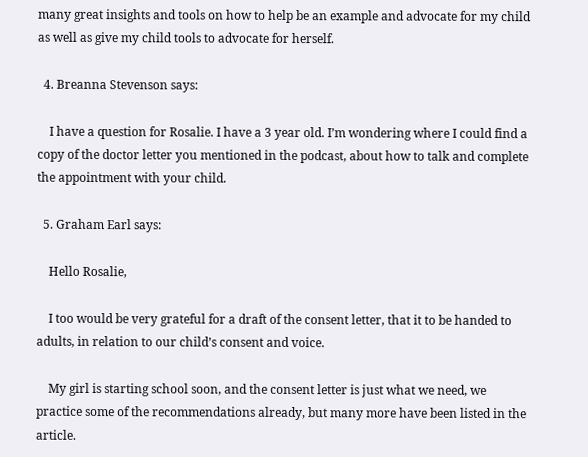many great insights and tools on how to help be an example and advocate for my child as well as give my child tools to advocate for herself.

  4. Breanna Stevenson says:

    I have a question for Rosalie. I have a 3 year old. I’m wondering where I could find a copy of the doctor letter you mentioned in the podcast, about how to talk and complete the appointment with your child.

  5. Graham Earl says:

    Hello Rosalie,

    I too would be very grateful for a draft of the consent letter, that it to be handed to adults, in relation to our child’s consent and voice.

    My girl is starting school soon, and the consent letter is just what we need, we practice some of the recommendations already, but many more have been listed in the article.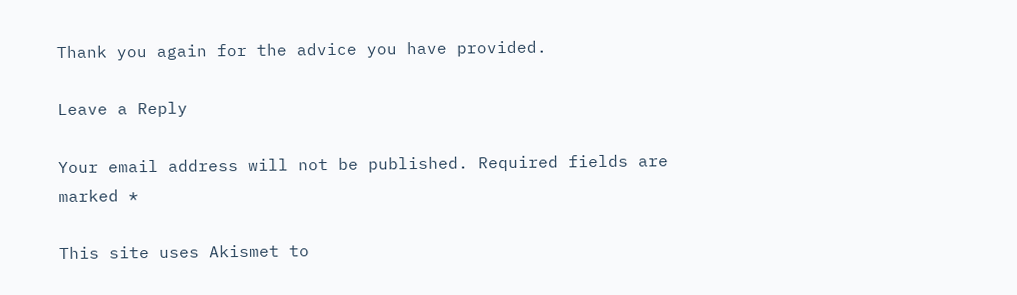Thank you again for the advice you have provided.

Leave a Reply

Your email address will not be published. Required fields are marked *

This site uses Akismet to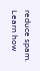reduce spam. Learn how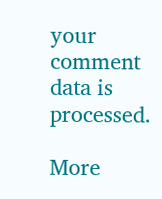your comment data is processed.

More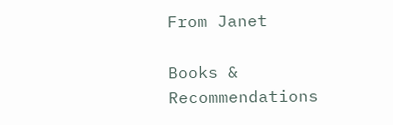From Janet

Books & Recommendations